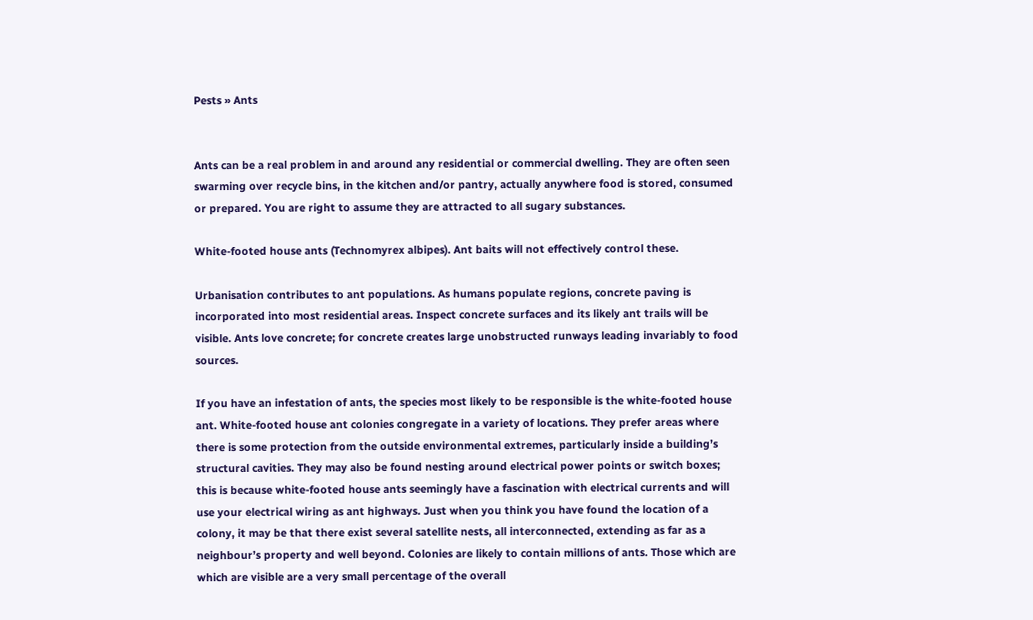Pests » Ants


Ants can be a real problem in and around any residential or commercial dwelling. They are often seen swarming over recycle bins, in the kitchen and/or pantry, actually anywhere food is stored, consumed or prepared. You are right to assume they are attracted to all sugary substances.

White-footed house ants (Technomyrex albipes). Ant baits will not effectively control these.

Urbanisation contributes to ant populations. As humans populate regions, concrete paving is incorporated into most residential areas. Inspect concrete surfaces and its likely ant trails will be visible. Ants love concrete; for concrete creates large unobstructed runways leading invariably to food sources.

If you have an infestation of ants, the species most likely to be responsible is the white-footed house ant. White-footed house ant colonies congregate in a variety of locations. They prefer areas where there is some protection from the outside environmental extremes, particularly inside a building’s structural cavities. They may also be found nesting around electrical power points or switch boxes; this is because white-footed house ants seemingly have a fascination with electrical currents and will use your electrical wiring as ant highways. Just when you think you have found the location of a colony, it may be that there exist several satellite nests, all interconnected, extending as far as a neighbour’s property and well beyond. Colonies are likely to contain millions of ants. Those which are which are visible are a very small percentage of the overall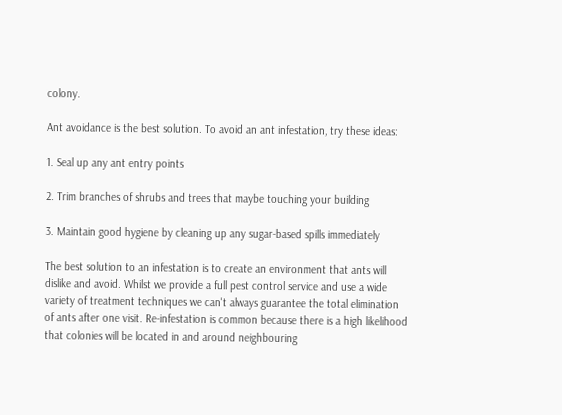colony.

Ant avoidance is the best solution. To avoid an ant infestation, try these ideas:

1. Seal up any ant entry points

2. Trim branches of shrubs and trees that maybe touching your building

3. Maintain good hygiene by cleaning up any sugar-based spills immediately

The best solution to an infestation is to create an environment that ants will dislike and avoid. Whilst we provide a full pest control service and use a wide variety of treatment techniques we can't always guarantee the total elimination of ants after one visit. Re-infestation is common because there is a high likelihood that colonies will be located in and around neighbouring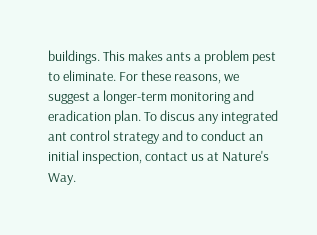buildings. This makes ants a problem pest to eliminate. For these reasons, we suggest a longer-term monitoring and eradication plan. To discus any integrated ant control strategy and to conduct an initial inspection, contact us at Nature's Way.